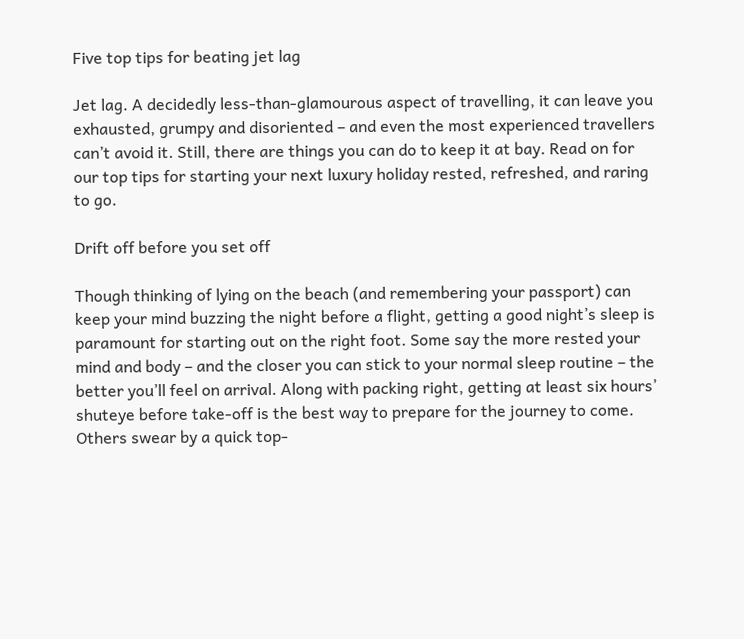Five top tips for beating jet lag

Jet lag. A decidedly less-than-glamourous aspect of travelling, it can leave you exhausted, grumpy and disoriented – and even the most experienced travellers can’t avoid it. Still, there are things you can do to keep it at bay. Read on for our top tips for starting your next luxury holiday rested, refreshed, and raring to go.

Drift off before you set off

Though thinking of lying on the beach (and remembering your passport) can keep your mind buzzing the night before a flight, getting a good night’s sleep is paramount for starting out on the right foot. Some say the more rested your mind and body – and the closer you can stick to your normal sleep routine – the better you’ll feel on arrival. Along with packing right, getting at least six hours’ shuteye before take-off is the best way to prepare for the journey to come. Others swear by a quick top-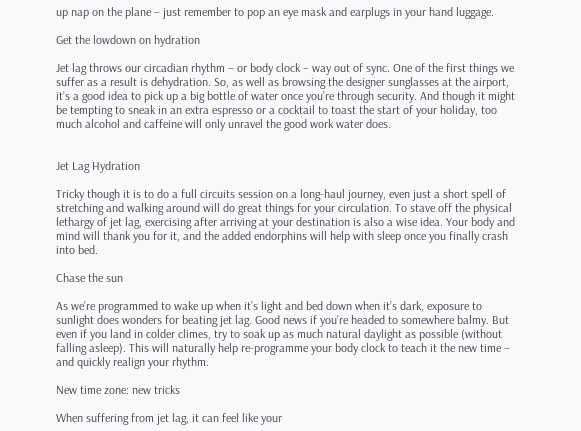up nap on the plane – just remember to pop an eye mask and earplugs in your hand luggage.

Get the lowdown on hydration

Jet lag throws our circadian rhythm – or body clock – way out of sync. One of the first things we suffer as a result is dehydration. So, as well as browsing the designer sunglasses at the airport, it’s a good idea to pick up a big bottle of water once you’re through security. And though it might be tempting to sneak in an extra espresso or a cocktail to toast the start of your holiday, too much alcohol and caffeine will only unravel the good work water does.


Jet Lag Hydration

Tricky though it is to do a full circuits session on a long-haul journey, even just a short spell of stretching and walking around will do great things for your circulation. To stave off the physical lethargy of jet lag, exercising after arriving at your destination is also a wise idea. Your body and mind will thank you for it, and the added endorphins will help with sleep once you finally crash into bed.

Chase the sun

As we’re programmed to wake up when it’s light and bed down when it’s dark, exposure to sunlight does wonders for beating jet lag. Good news if you’re headed to somewhere balmy. But even if you land in colder climes, try to soak up as much natural daylight as possible (without falling asleep). This will naturally help re-programme your body clock to teach it the new time – and quickly realign your rhythm.

New time zone: new tricks

When suffering from jet lag, it can feel like your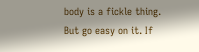body is a fickle thing. But go easy on it. If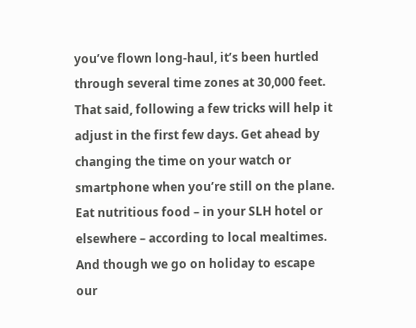you’ve flown long-haul, it’s been hurtled through several time zones at 30,000 feet. That said, following a few tricks will help it adjust in the first few days. Get ahead by changing the time on your watch or smartphone when you’re still on the plane. Eat nutritious food – in your SLH hotel or elsewhere – according to local mealtimes. And though we go on holiday to escape our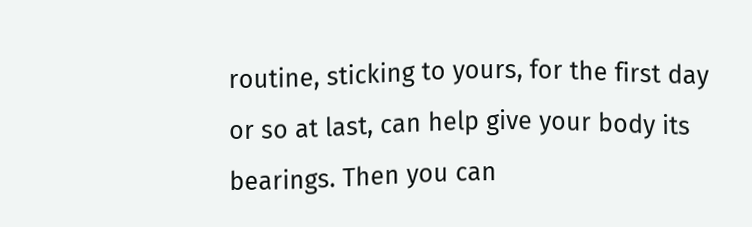routine, sticking to yours, for the first day or so at last, can help give your body its bearings. Then you can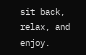sit back, relax, and enjoy.